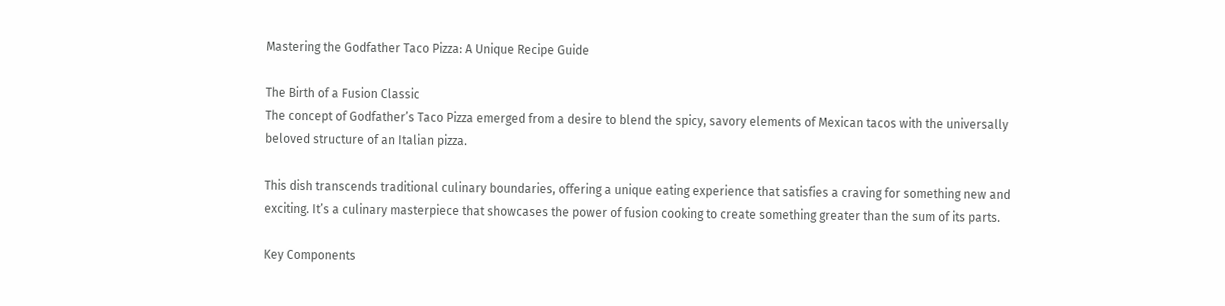Mastering the Godfather Taco Pizza: A Unique Recipe Guide

The Birth of a Fusion Classic
The concept of Godfather’s Taco Pizza emerged from a desire to blend the spicy, savory elements of Mexican tacos with the universally beloved structure of an Italian pizza.

This dish transcends traditional culinary boundaries, offering a unique eating experience that satisfies a craving for something new and exciting. It’s a culinary masterpiece that showcases the power of fusion cooking to create something greater than the sum of its parts.

Key Components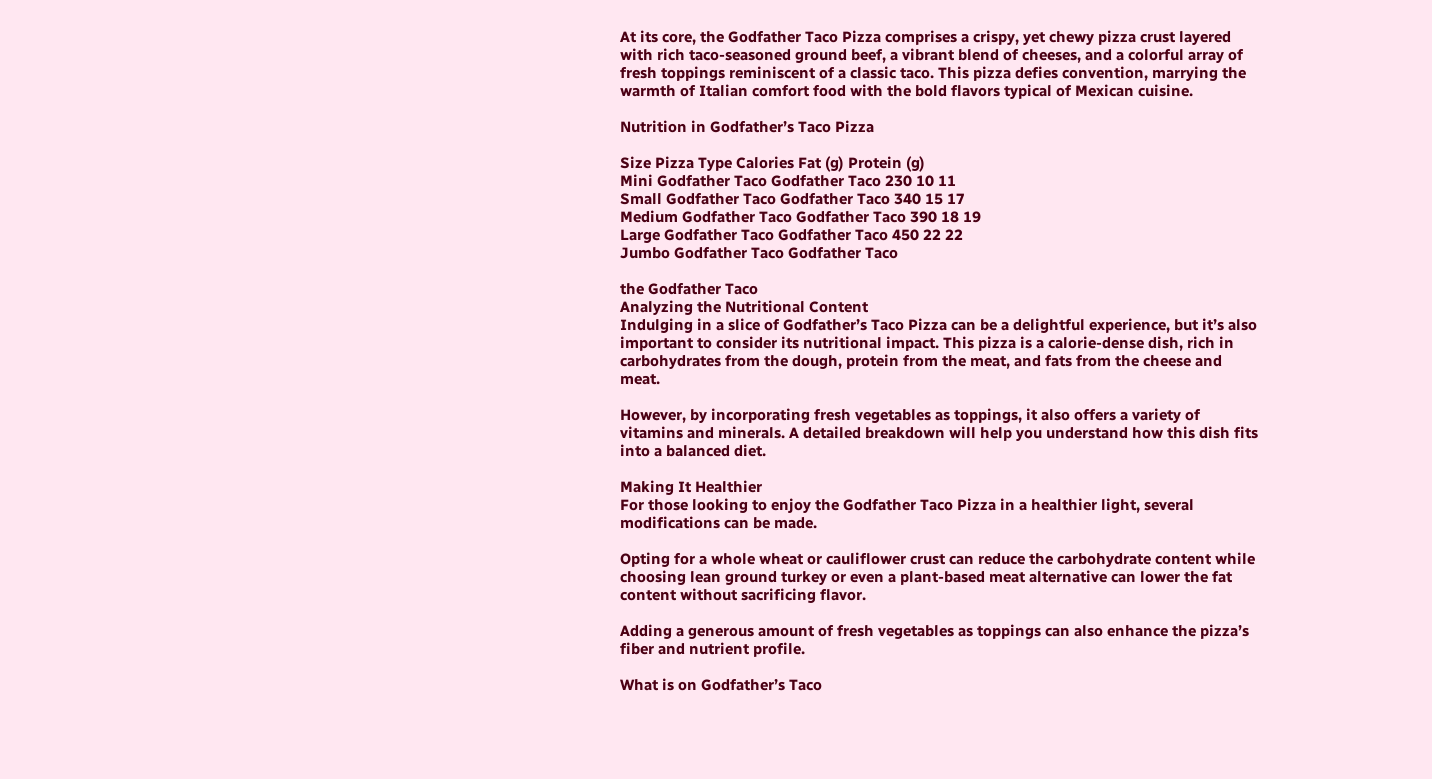At its core, the Godfather Taco Pizza comprises a crispy, yet chewy pizza crust layered with rich taco-seasoned ground beef, a vibrant blend of cheeses, and a colorful array of fresh toppings reminiscent of a classic taco. This pizza defies convention, marrying the warmth of Italian comfort food with the bold flavors typical of Mexican cuisine.

Nutrition in Godfather’s Taco Pizza

Size Pizza Type Calories Fat (g) Protein (g)
Mini Godfather Taco Godfather Taco 230 10 11
Small Godfather Taco Godfather Taco 340 15 17
Medium Godfather Taco Godfather Taco 390 18 19
Large Godfather Taco Godfather Taco 450 22 22
Jumbo Godfather Taco Godfather Taco

the Godfather Taco
Analyzing the Nutritional Content
Indulging in a slice of Godfather’s Taco Pizza can be a delightful experience, but it’s also important to consider its nutritional impact. This pizza is a calorie-dense dish, rich in carbohydrates from the dough, protein from the meat, and fats from the cheese and meat.

However, by incorporating fresh vegetables as toppings, it also offers a variety of vitamins and minerals. A detailed breakdown will help you understand how this dish fits into a balanced diet.

Making It Healthier
For those looking to enjoy the Godfather Taco Pizza in a healthier light, several modifications can be made.

Opting for a whole wheat or cauliflower crust can reduce the carbohydrate content while choosing lean ground turkey or even a plant-based meat alternative can lower the fat content without sacrificing flavor.

Adding a generous amount of fresh vegetables as toppings can also enhance the pizza’s fiber and nutrient profile.

What is on Godfather’s Taco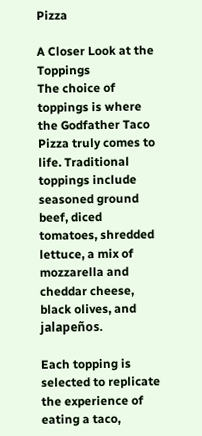Pizza

A Closer Look at the Toppings
The choice of toppings is where the Godfather Taco Pizza truly comes to life. Traditional toppings include seasoned ground beef, diced tomatoes, shredded lettuce, a mix of mozzarella and cheddar cheese, black olives, and jalapeños.

Each topping is selected to replicate the experience of eating a taco,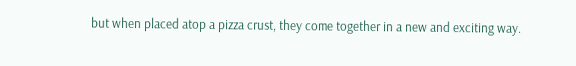but when placed atop a pizza crust, they come together in a new and exciting way.